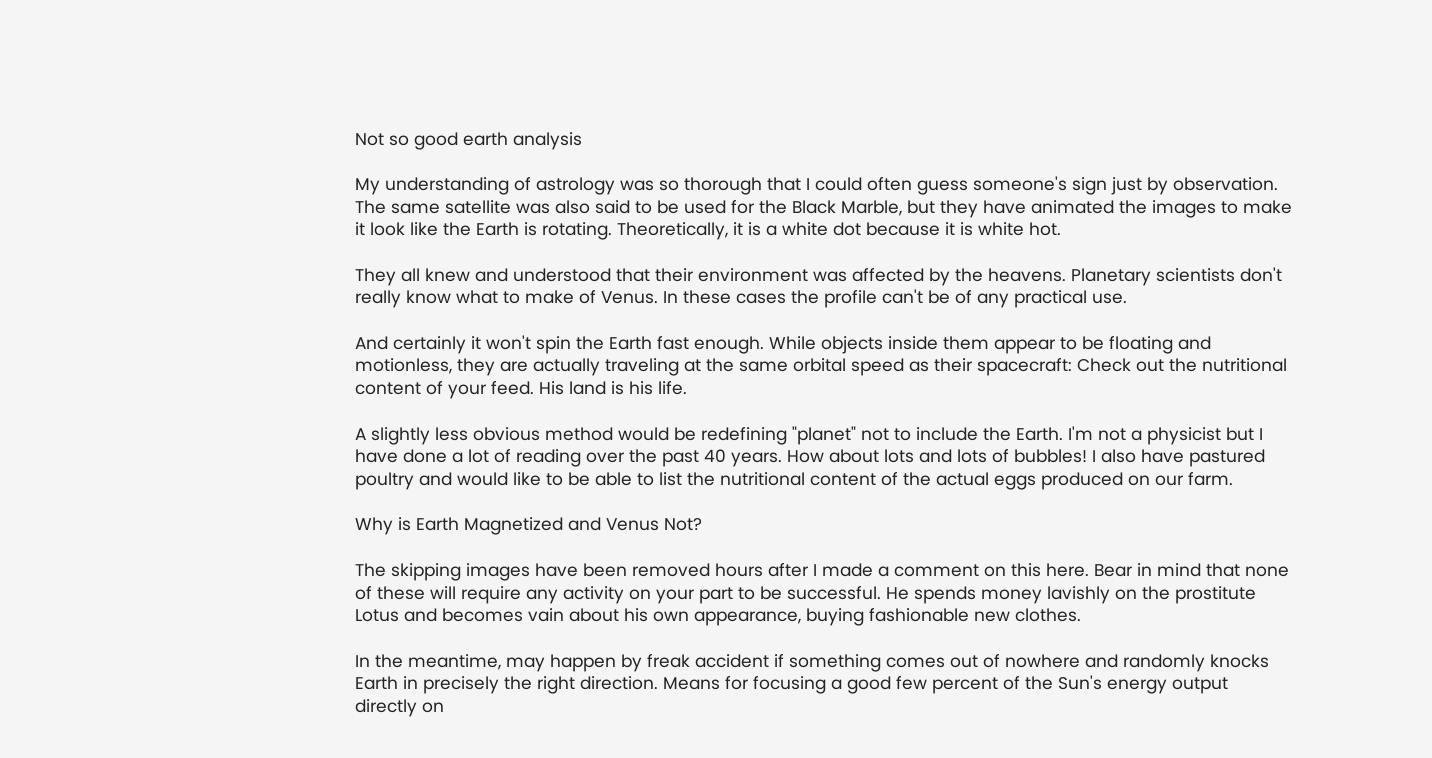Not so good earth analysis

My understanding of astrology was so thorough that I could often guess someone's sign just by observation. The same satellite was also said to be used for the Black Marble, but they have animated the images to make it look like the Earth is rotating. Theoretically, it is a white dot because it is white hot.

They all knew and understood that their environment was affected by the heavens. Planetary scientists don't really know what to make of Venus. In these cases the profile can't be of any practical use.

And certainly it won't spin the Earth fast enough. While objects inside them appear to be floating and motionless, they are actually traveling at the same orbital speed as their spacecraft: Check out the nutritional content of your feed. His land is his life.

A slightly less obvious method would be redefining "planet" not to include the Earth. I'm not a physicist but I have done a lot of reading over the past 40 years. How about lots and lots of bubbles! I also have pastured poultry and would like to be able to list the nutritional content of the actual eggs produced on our farm.

Why is Earth Magnetized and Venus Not?

The skipping images have been removed hours after I made a comment on this here. Bear in mind that none of these will require any activity on your part to be successful. He spends money lavishly on the prostitute Lotus and becomes vain about his own appearance, buying fashionable new clothes.

In the meantime, may happen by freak accident if something comes out of nowhere and randomly knocks Earth in precisely the right direction. Means for focusing a good few percent of the Sun's energy output directly on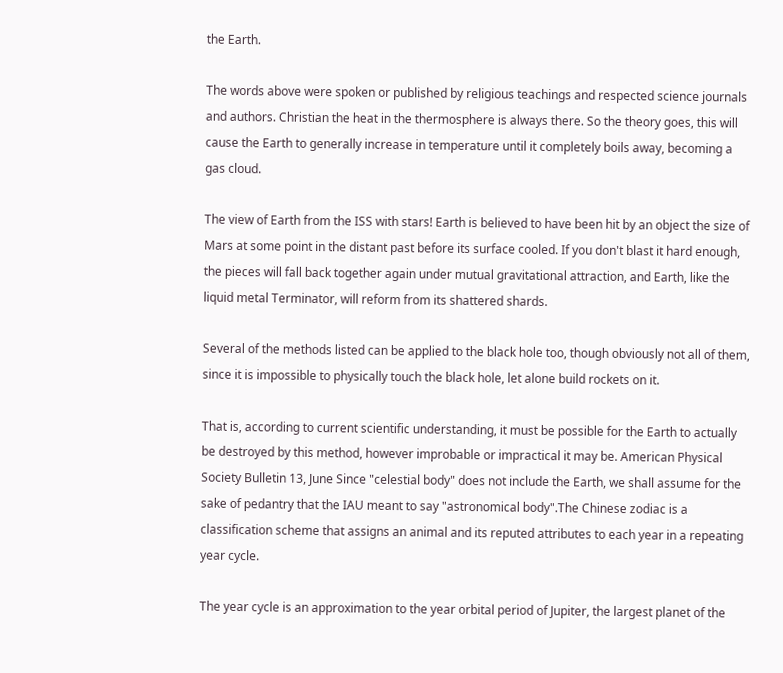the Earth.

The words above were spoken or published by religious teachings and respected science journals and authors. Christian the heat in the thermosphere is always there. So the theory goes, this will cause the Earth to generally increase in temperature until it completely boils away, becoming a gas cloud.

The view of Earth from the ISS with stars! Earth is believed to have been hit by an object the size of Mars at some point in the distant past before its surface cooled. If you don't blast it hard enough, the pieces will fall back together again under mutual gravitational attraction, and Earth, like the liquid metal Terminator, will reform from its shattered shards.

Several of the methods listed can be applied to the black hole too, though obviously not all of them, since it is impossible to physically touch the black hole, let alone build rockets on it.

That is, according to current scientific understanding, it must be possible for the Earth to actually be destroyed by this method, however improbable or impractical it may be. American Physical Society Bulletin 13, June Since "celestial body" does not include the Earth, we shall assume for the sake of pedantry that the IAU meant to say "astronomical body".The Chinese zodiac is a classification scheme that assigns an animal and its reputed attributes to each year in a repeating year cycle.

The year cycle is an approximation to the year orbital period of Jupiter, the largest planet of the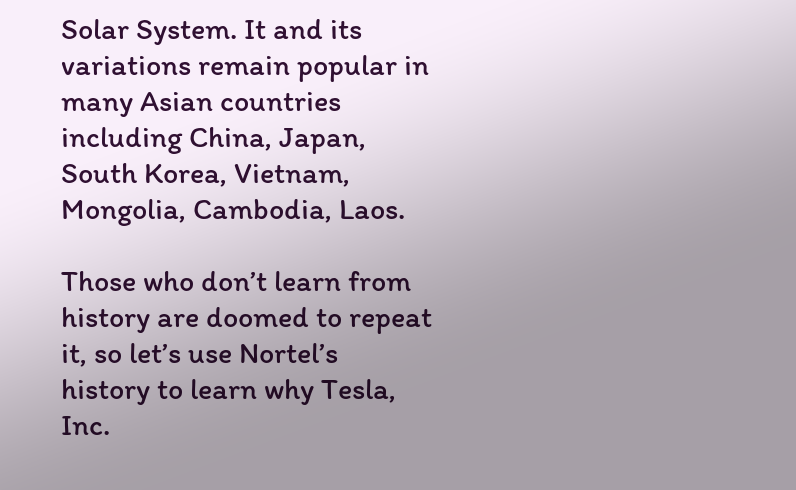Solar System. It and its variations remain popular in many Asian countries including China, Japan, South Korea, Vietnam, Mongolia, Cambodia, Laos.

Those who don’t learn from history are doomed to repeat it, so let’s use Nortel’s history to learn why Tesla, Inc.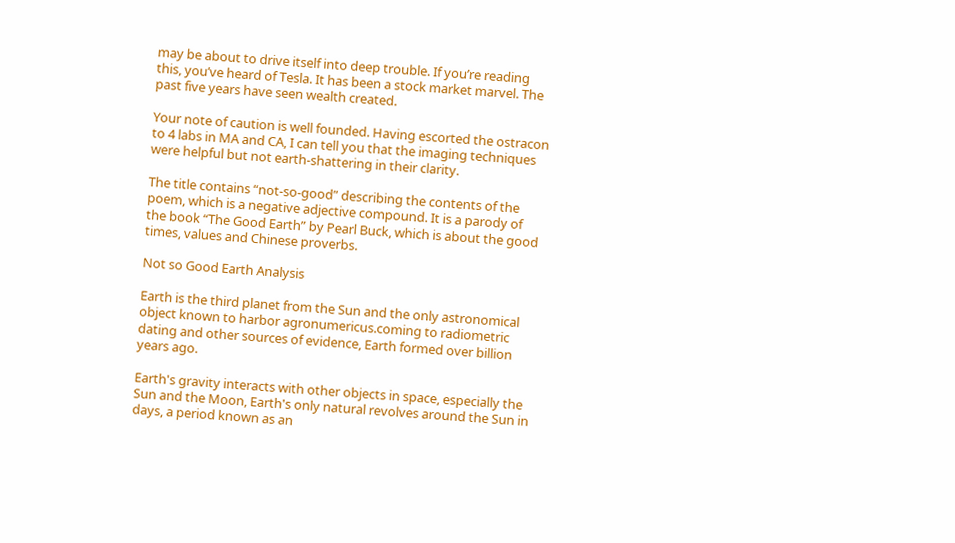may be about to drive itself into deep trouble. If you’re reading this, you’ve heard of Tesla. It has been a stock market marvel. The past five years have seen wealth created.

Your note of caution is well founded. Having escorted the ostracon to 4 labs in MA and CA, I can tell you that the imaging techniques were helpful but not earth-shattering in their clarity.

The title contains “not-so-good” describing the contents of the poem, which is a negative adjective compound. It is a parody of the book “The Good Earth” by Pearl Buck, which is about the good times, values and Chinese proverbs.

Not so Good Earth Analysis

Earth is the third planet from the Sun and the only astronomical object known to harbor agronumericus.coming to radiometric dating and other sources of evidence, Earth formed over billion years ago.

Earth's gravity interacts with other objects in space, especially the Sun and the Moon, Earth's only natural revolves around the Sun in days, a period known as an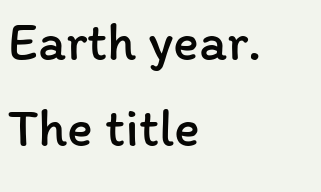Earth year. The title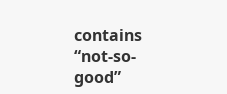contains “not-so-good”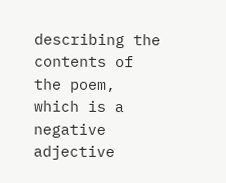describing the contents of the poem, which is a negative adjective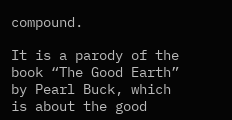compound.

It is a parody of the book “The Good Earth” by Pearl Buck, which is about the good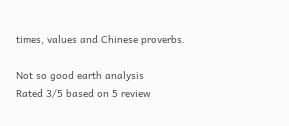times, values and Chinese proverbs.

Not so good earth analysis
Rated 3/5 based on 5 review